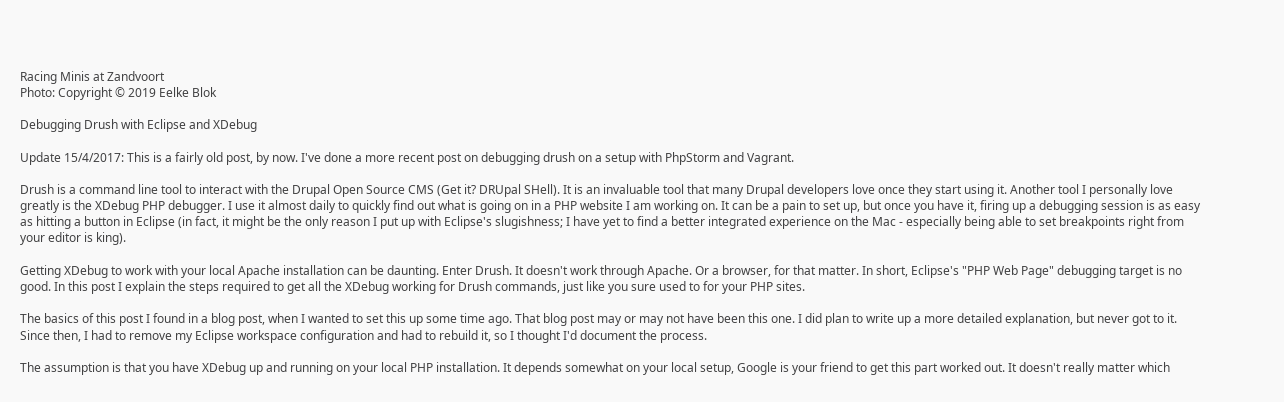Racing Minis at Zandvoort
Photo: Copyright © 2019 Eelke Blok

Debugging Drush with Eclipse and XDebug

Update 15/4/2017: This is a fairly old post, by now. I've done a more recent post on debugging drush on a setup with PhpStorm and Vagrant.

Drush is a command line tool to interact with the Drupal Open Source CMS (Get it? DRUpal SHell). It is an invaluable tool that many Drupal developers love once they start using it. Another tool I personally love greatly is the XDebug PHP debugger. I use it almost daily to quickly find out what is going on in a PHP website I am working on. It can be a pain to set up, but once you have it, firing up a debugging session is as easy as hitting a button in Eclipse (in fact, it might be the only reason I put up with Eclipse's slugishness; I have yet to find a better integrated experience on the Mac - especially being able to set breakpoints right from your editor is king).

Getting XDebug to work with your local Apache installation can be daunting. Enter Drush. It doesn't work through Apache. Or a browser, for that matter. In short, Eclipse's "PHP Web Page" debugging target is no good. In this post I explain the steps required to get all the XDebug working for Drush commands, just like you sure used to for your PHP sites.

The basics of this post I found in a blog post, when I wanted to set this up some time ago. That blog post may or may not have been this one. I did plan to write up a more detailed explanation, but never got to it. Since then, I had to remove my Eclipse workspace configuration and had to rebuild it, so I thought I'd document the process.

The assumption is that you have XDebug up and running on your local PHP installation. It depends somewhat on your local setup, Google is your friend to get this part worked out. It doesn't really matter which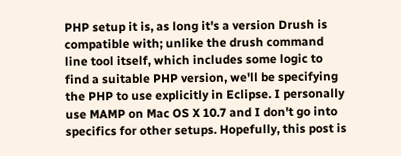PHP setup it is, as long it's a version Drush is compatible with; unlike the drush command line tool itself, which includes some logic to find a suitable PHP version, we'll be specifying the PHP to use explicitly in Eclipse. I personally use MAMP on Mac OS X 10.7 and I don't go into specifics for other setups. Hopefully, this post is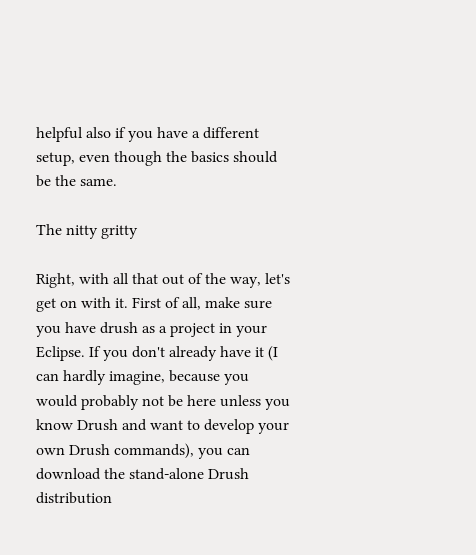helpful also if you have a different setup, even though the basics should be the same.

The nitty gritty

Right, with all that out of the way, let's get on with it. First of all, make sure you have drush as a project in your Eclipse. If you don't already have it (I can hardly imagine, because you would probably not be here unless you know Drush and want to develop your own Drush commands), you can download the stand-alone Drush distribution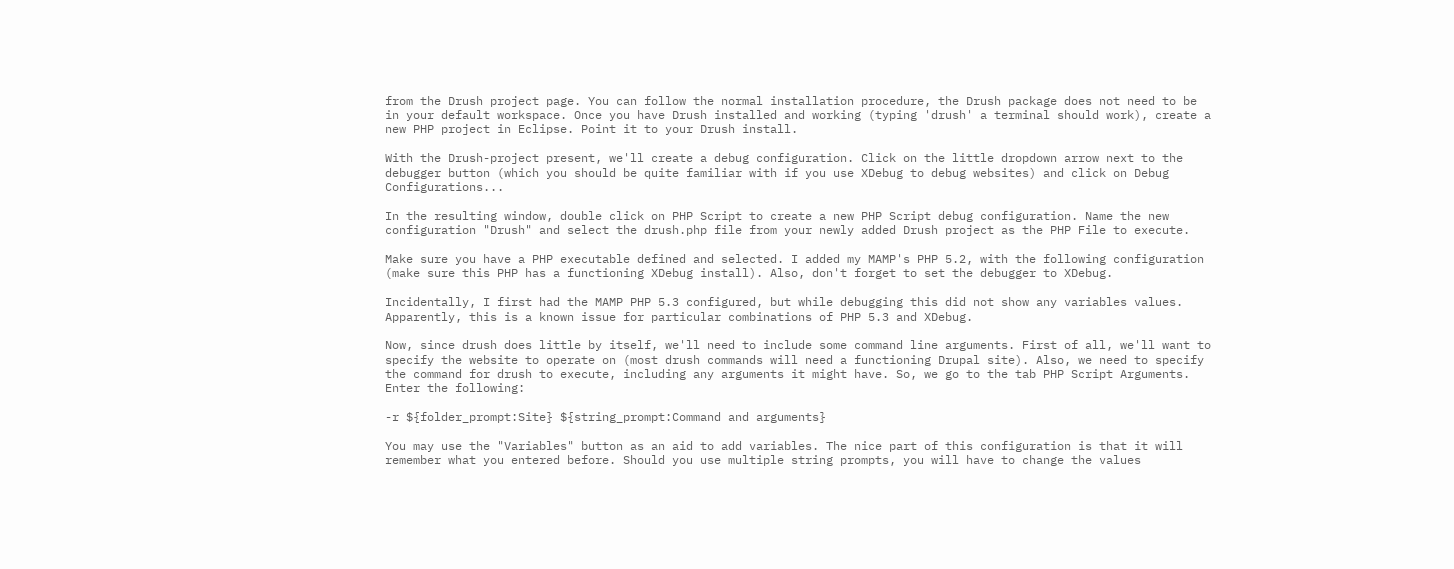from the Drush project page. You can follow the normal installation procedure, the Drush package does not need to be in your default workspace. Once you have Drush installed and working (typing 'drush' a terminal should work), create a new PHP project in Eclipse. Point it to your Drush install.

With the Drush-project present, we'll create a debug configuration. Click on the little dropdown arrow next to the debugger button (which you should be quite familiar with if you use XDebug to debug websites) and click on Debug Configurations...

In the resulting window, double click on PHP Script to create a new PHP Script debug configuration. Name the new configuration "Drush" and select the drush.php file from your newly added Drush project as the PHP File to execute.

Make sure you have a PHP executable defined and selected. I added my MAMP's PHP 5.2, with the following configuration (make sure this PHP has a functioning XDebug install). Also, don't forget to set the debugger to XDebug.

Incidentally, I first had the MAMP PHP 5.3 configured, but while debugging this did not show any variables values. Apparently, this is a known issue for particular combinations of PHP 5.3 and XDebug.

Now, since drush does little by itself, we'll need to include some command line arguments. First of all, we'll want to specify the website to operate on (most drush commands will need a functioning Drupal site). Also, we need to specify the command for drush to execute, including any arguments it might have. So, we go to the tab PHP Script Arguments. Enter the following:

-r ${folder_prompt:Site} ${string_prompt:Command and arguments}

You may use the "Variables" button as an aid to add variables. The nice part of this configuration is that it will remember what you entered before. Should you use multiple string prompts, you will have to change the values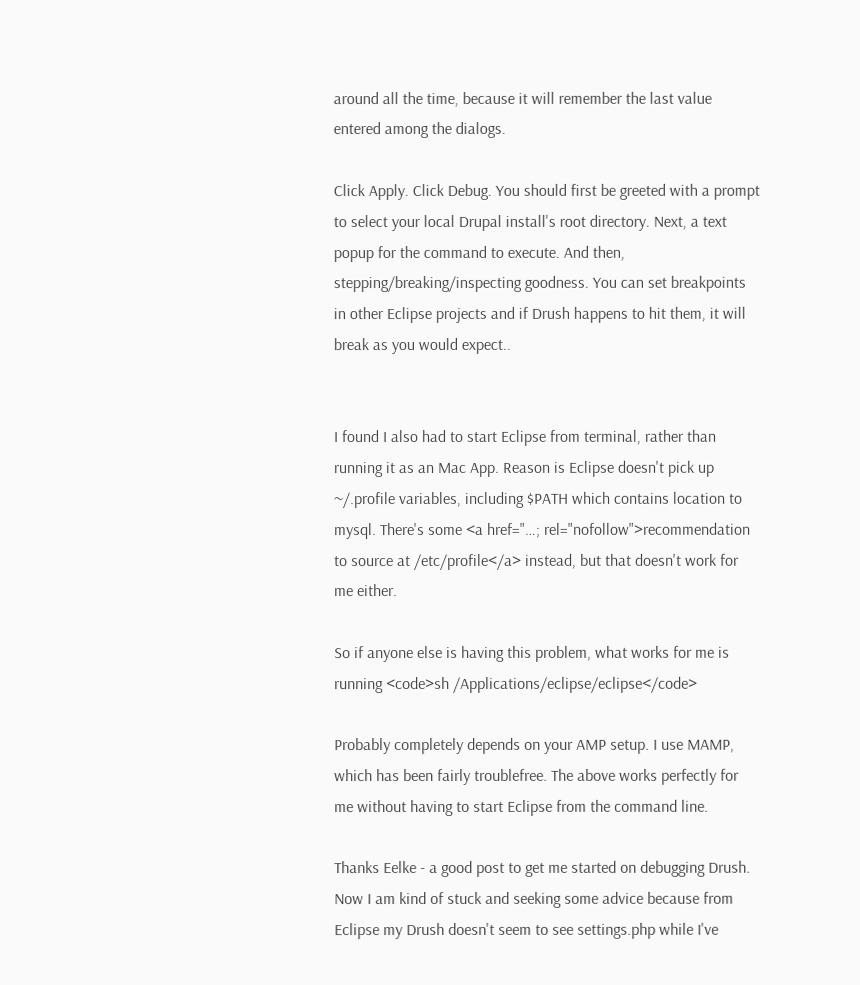around all the time, because it will remember the last value entered among the dialogs.

Click Apply. Click Debug. You should first be greeted with a prompt to select your local Drupal install's root directory. Next, a text popup for the command to execute. And then, stepping/breaking/inspecting goodness. You can set breakpoints in other Eclipse projects and if Drush happens to hit them, it will break as you would expect..


I found I also had to start Eclipse from terminal, rather than running it as an Mac App. Reason is Eclipse doesn't pick up ~/.profile variables, including $PATH which contains location to mysql. There's some <a href="…; rel="nofollow">recommendation to source at /etc/profile</a> instead, but that doesn't work for me either.

So if anyone else is having this problem, what works for me is running <code>sh /Applications/eclipse/eclipse</code>

Probably completely depends on your AMP setup. I use MAMP, which has been fairly troublefree. The above works perfectly for me without having to start Eclipse from the command line.

Thanks Eelke - a good post to get me started on debugging Drush. Now I am kind of stuck and seeking some advice because from Eclipse my Drush doesn't seem to see settings.php while I've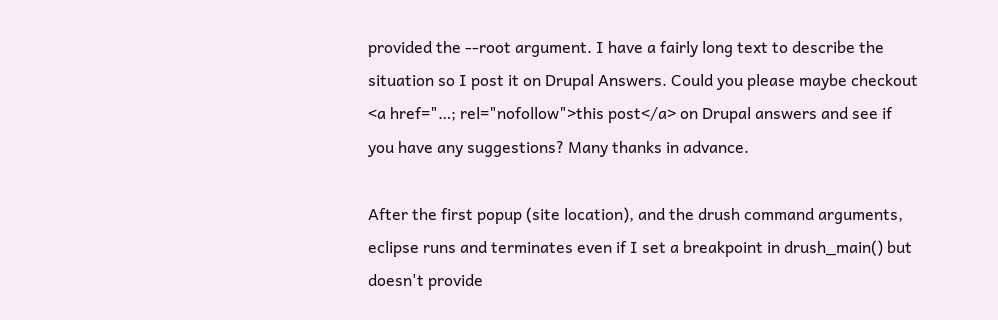provided the --root argument. I have a fairly long text to describe the situation so I post it on Drupal Answers. Could you please maybe checkout <a href="…; rel="nofollow">this post</a> on Drupal answers and see if you have any suggestions? Many thanks in advance.

After the first popup (site location), and the drush command arguments, eclipse runs and terminates even if I set a breakpoint in drush_main() but doesn't provide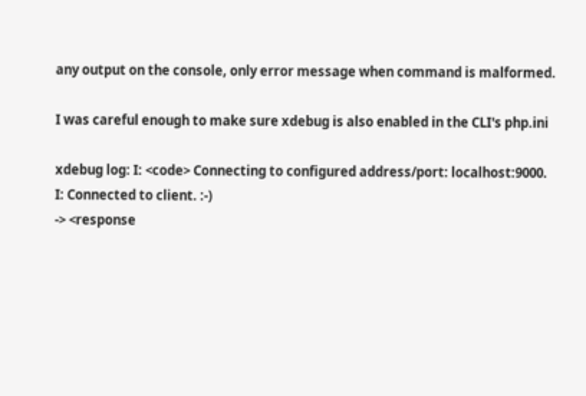any output on the console, only error message when command is malformed.

I was careful enough to make sure xdebug is also enabled in the CLI's php.ini

xdebug log: I: <code> Connecting to configured address/port: localhost:9000.
I: Connected to client. :-)
-> <response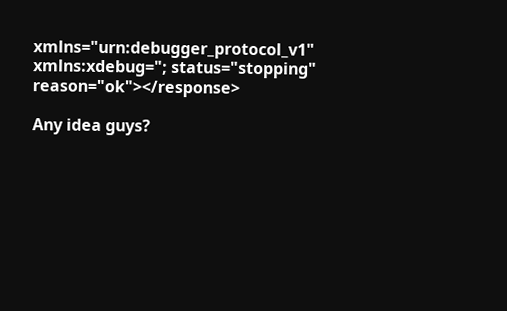xmlns="urn:debugger_protocol_v1" xmlns:xdebug="; status="stopping" reason="ok"></response>

Any idea guys?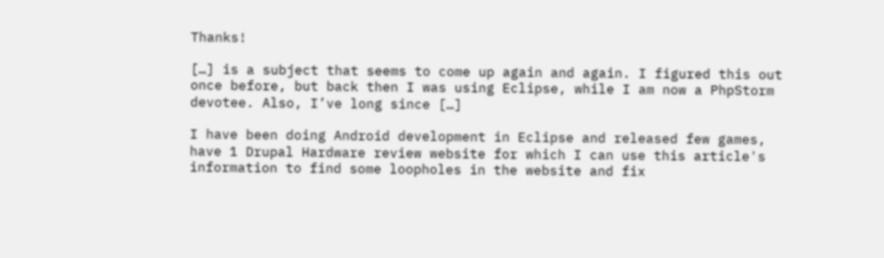Thanks!

[…] is a subject that seems to come up again and again. I figured this out once before, but back then I was using Eclipse, while I am now a PhpStorm devotee. Also, I’ve long since […]

I have been doing Android development in Eclipse and released few games, have 1 Drupal Hardware review website for which I can use this article's information to find some loopholes in the website and fix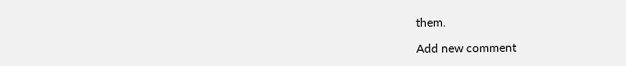them.

Add new comment